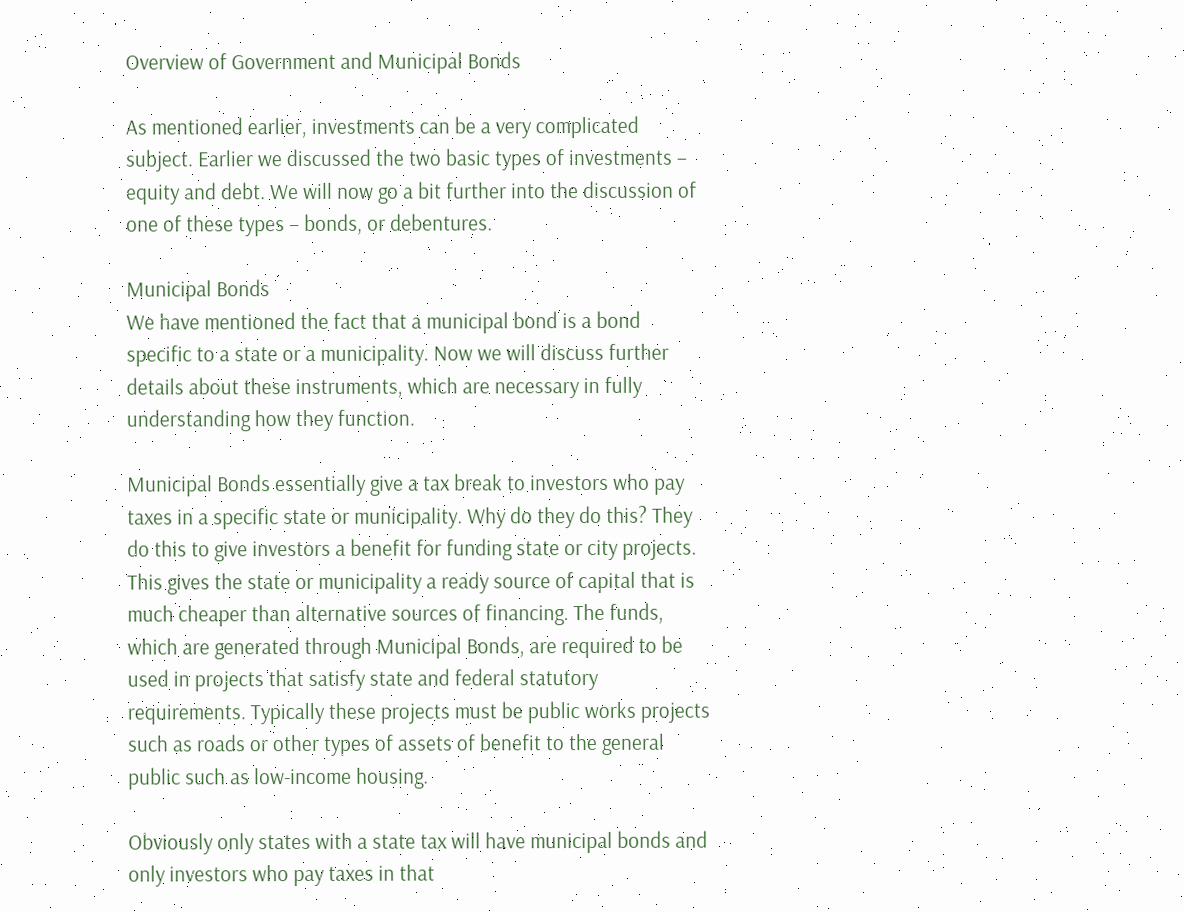Overview of Government and Municipal Bonds

As mentioned earlier, investments can be a very complicated subject. Earlier we discussed the two basic types of investments – equity and debt. We will now go a bit further into the discussion of one of these types – bonds, or debentures.

Municipal Bonds
We have mentioned the fact that a municipal bond is a bond specific to a state or a municipality. Now we will discuss further details about these instruments, which are necessary in fully understanding how they function.

Municipal Bonds essentially give a tax break to investors who pay taxes in a specific state or municipality. Why do they do this? They do this to give investors a benefit for funding state or city projects. This gives the state or municipality a ready source of capital that is much cheaper than alternative sources of financing. The funds, which are generated through Municipal Bonds, are required to be used in projects that satisfy state and federal statutory requirements. Typically these projects must be public works projects such as roads or other types of assets of benefit to the general public such as low-income housing.

Obviously only states with a state tax will have municipal bonds and only investors who pay taxes in that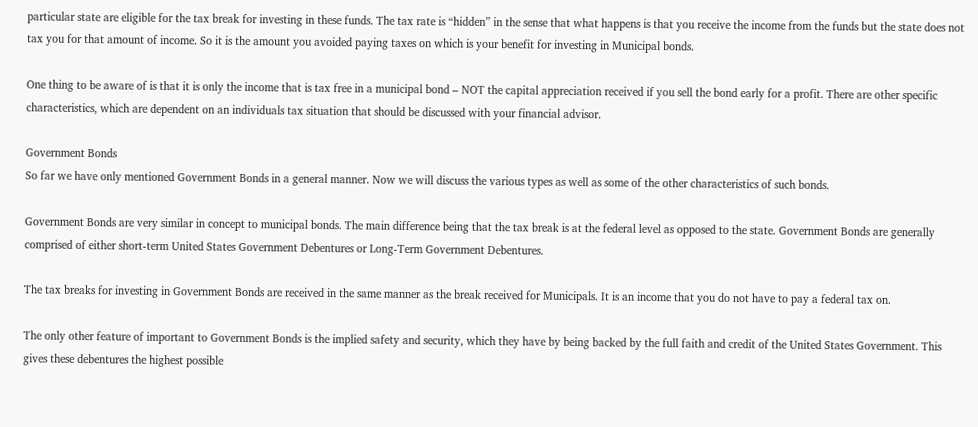particular state are eligible for the tax break for investing in these funds. The tax rate is “hidden” in the sense that what happens is that you receive the income from the funds but the state does not tax you for that amount of income. So it is the amount you avoided paying taxes on which is your benefit for investing in Municipal bonds.

One thing to be aware of is that it is only the income that is tax free in a municipal bond – NOT the capital appreciation received if you sell the bond early for a profit. There are other specific characteristics, which are dependent on an individuals tax situation that should be discussed with your financial advisor.

Government Bonds
So far we have only mentioned Government Bonds in a general manner. Now we will discuss the various types as well as some of the other characteristics of such bonds.

Government Bonds are very similar in concept to municipal bonds. The main difference being that the tax break is at the federal level as opposed to the state. Government Bonds are generally comprised of either short-term United States Government Debentures or Long-Term Government Debentures.

The tax breaks for investing in Government Bonds are received in the same manner as the break received for Municipals. It is an income that you do not have to pay a federal tax on.

The only other feature of important to Government Bonds is the implied safety and security, which they have by being backed by the full faith and credit of the United States Government. This gives these debentures the highest possible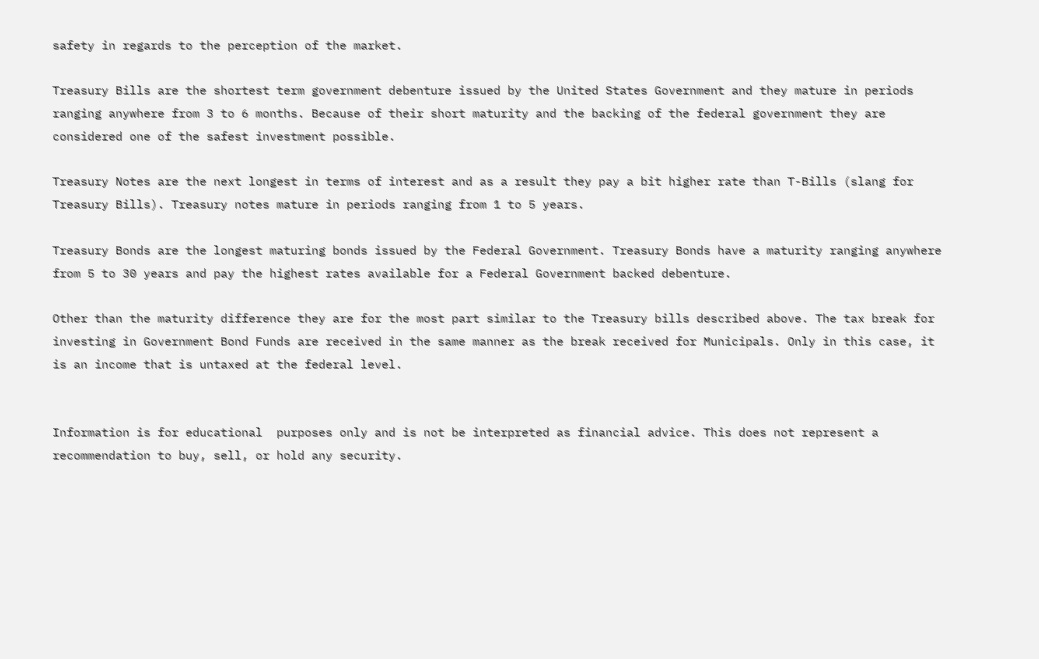safety in regards to the perception of the market.

Treasury Bills are the shortest term government debenture issued by the United States Government and they mature in periods ranging anywhere from 3 to 6 months. Because of their short maturity and the backing of the federal government they are considered one of the safest investment possible.

Treasury Notes are the next longest in terms of interest and as a result they pay a bit higher rate than T-Bills (slang for Treasury Bills). Treasury notes mature in periods ranging from 1 to 5 years.

Treasury Bonds are the longest maturing bonds issued by the Federal Government. Treasury Bonds have a maturity ranging anywhere from 5 to 30 years and pay the highest rates available for a Federal Government backed debenture.

Other than the maturity difference they are for the most part similar to the Treasury bills described above. The tax break for investing in Government Bond Funds are received in the same manner as the break received for Municipals. Only in this case, it is an income that is untaxed at the federal level.


Information is for educational  purposes only and is not be interpreted as financial advice. This does not represent a recommendation to buy, sell, or hold any security.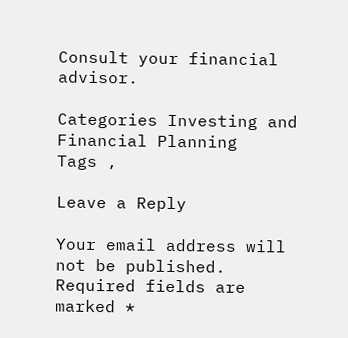Consult your financial advisor.

Categories Investing and Financial Planning
Tags ,

Leave a Reply

Your email address will not be published. Required fields are marked *